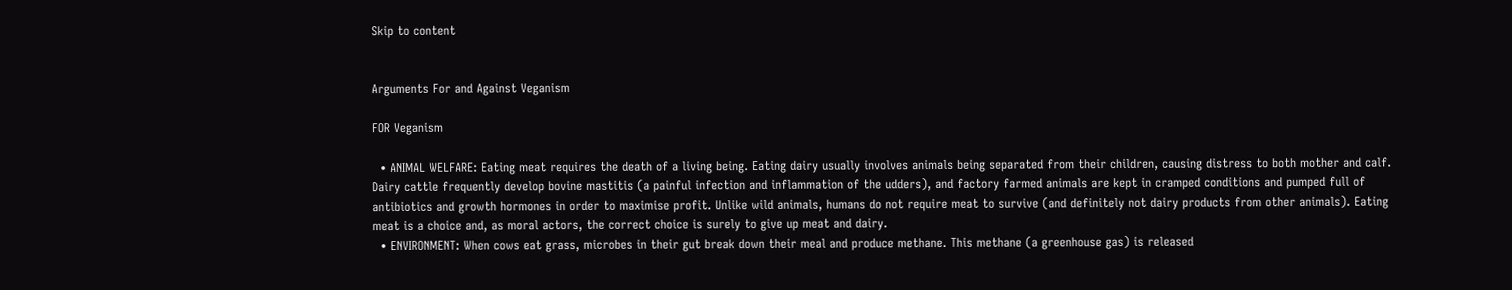Skip to content


Arguments For and Against Veganism

FOR Veganism

  • ANIMAL WELFARE: Eating meat requires the death of a living being. Eating dairy usually involves animals being separated from their children, causing distress to both mother and calf. Dairy cattle frequently develop bovine mastitis (a painful infection and inflammation of the udders), and factory farmed animals are kept in cramped conditions and pumped full of antibiotics and growth hormones in order to maximise profit. Unlike wild animals, humans do not require meat to survive (and definitely not dairy products from other animals). Eating meat is a choice and, as moral actors, the correct choice is surely to give up meat and dairy.
  • ENVIRONMENT: When cows eat grass, microbes in their gut break down their meal and produce methane. This methane (a greenhouse gas) is released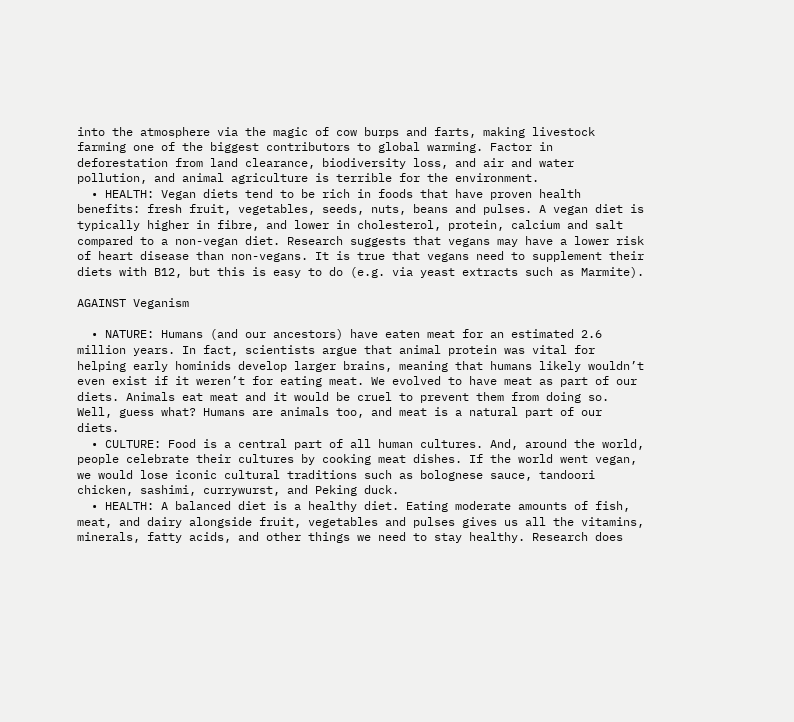into the atmosphere via the magic of cow burps and farts, making livestock farming one of the biggest contributors to global warming. Factor in deforestation from land clearance, biodiversity loss, and air and water pollution, and animal agriculture is terrible for the environment.
  • HEALTH: Vegan diets tend to be rich in foods that have proven health benefits: fresh fruit, vegetables, seeds, nuts, beans and pulses. A vegan diet is typically higher in fibre, and lower in cholesterol, protein, calcium and salt compared to a non-vegan diet. Research suggests that vegans may have a lower risk of heart disease than non-vegans. It is true that vegans need to supplement their diets with B12, but this is easy to do (e.g. via yeast extracts such as Marmite).

AGAINST Veganism

  • NATURE: Humans (and our ancestors) have eaten meat for an estimated 2.6 million years. In fact, scientists argue that animal protein was vital for helping early hominids develop larger brains, meaning that humans likely wouldn’t even exist if it weren’t for eating meat. We evolved to have meat as part of our diets. Animals eat meat and it would be cruel to prevent them from doing so. Well, guess what? Humans are animals too, and meat is a natural part of our diets.
  • CULTURE: Food is a central part of all human cultures. And, around the world, people celebrate their cultures by cooking meat dishes. If the world went vegan, we would lose iconic cultural traditions such as bolognese sauce, tandoori chicken, sashimi, currywurst, and Peking duck.
  • HEALTH: A balanced diet is a healthy diet. Eating moderate amounts of fish, meat, and dairy alongside fruit, vegetables and pulses gives us all the vitamins, minerals, fatty acids, and other things we need to stay healthy. Research does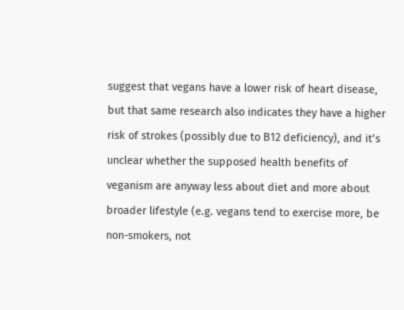suggest that vegans have a lower risk of heart disease, but that same research also indicates they have a higher risk of strokes (possibly due to B12 deficiency), and it’s unclear whether the supposed health benefits of veganism are anyway less about diet and more about broader lifestyle (e.g. vegans tend to exercise more, be non-smokers, not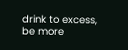drink to excess, be more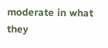moderate in what they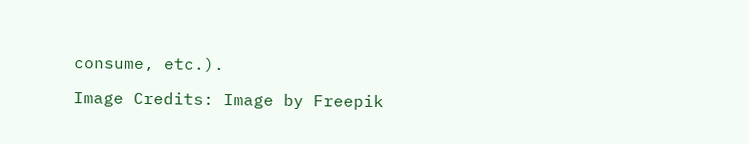consume, etc.).

Image Credits: Image by Freepik